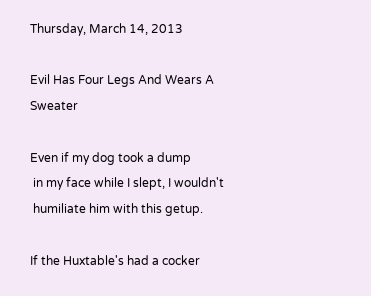Thursday, March 14, 2013

Evil Has Four Legs And Wears A Sweater

Even if my dog took a dump
 in my face while I slept, I wouldn't
 humiliate him with this getup.

If the Huxtable's had a cocker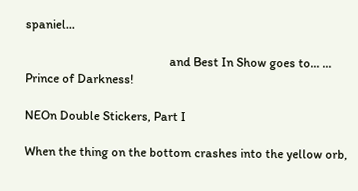spaniel...

                                                and Best In Show goes to... ... Prince of Darkness!

NEOn Double Stickers, Part I

When the thing on the bottom crashes into the yellow orb,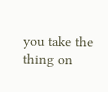you take the thing on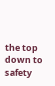the top down to safety